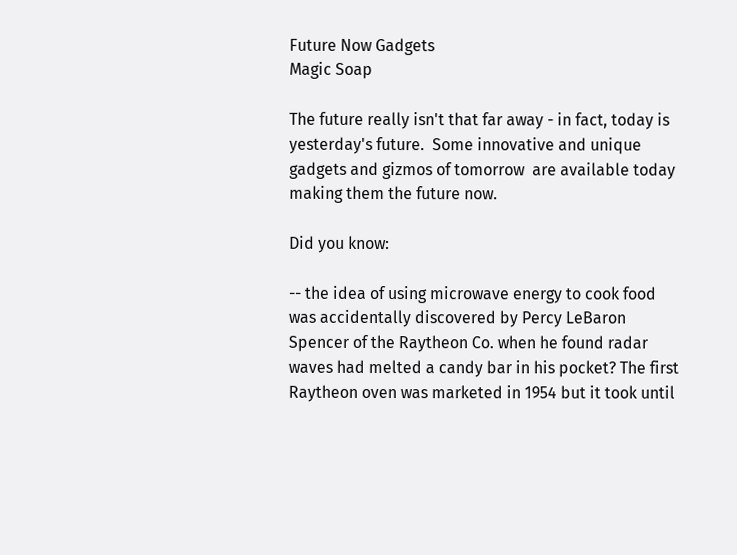Future Now Gadgets
Magic Soap

The future really isn't that far away - in fact, today is yesterday's future.  Some innovative and unique gadgets and gizmos of tomorrow  are available today making them the future now.

Did you know:

-- the idea of using microwave energy to cook food was accidentally discovered by Percy LeBaron Spencer of the Raytheon Co. when he found radar waves had melted a candy bar in his pocket? The first Raytheon oven was marketed in 1954 but it took until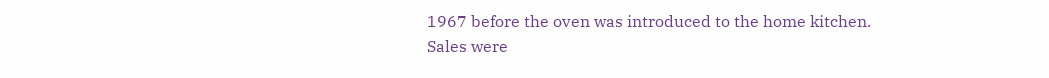1967 before the oven was introduced to the home kitchen.  Sales were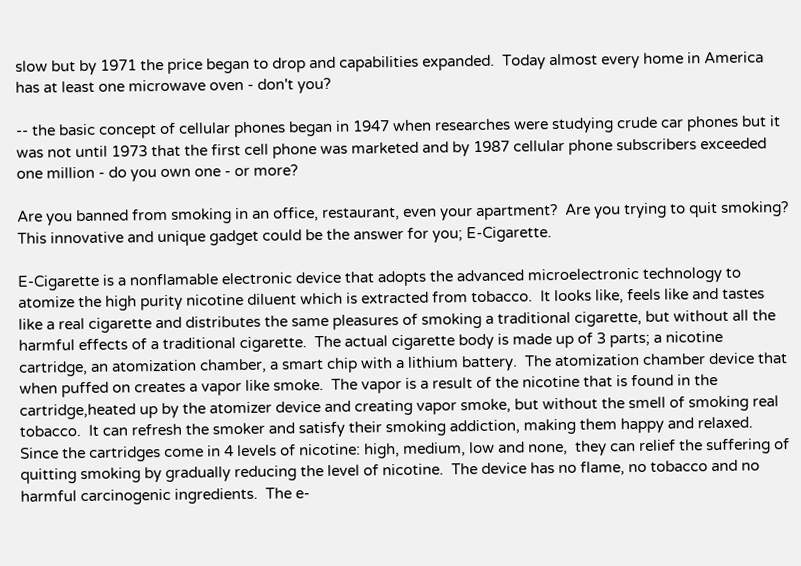slow but by 1971 the price began to drop and capabilities expanded.  Today almost every home in America has at least one microwave oven - don't you?

-- the basic concept of cellular phones began in 1947 when researches were studying crude car phones but it was not until 1973 that the first cell phone was marketed and by 1987 cellular phone subscribers exceeded one million - do you own one - or more?

Are you banned from smoking in an office, restaurant, even your apartment?  Are you trying to quit smoking?  This innovative and unique gadget could be the answer for you; E-Cigarette.

E-Cigarette is a nonflamable electronic device that adopts the advanced microelectronic technology to atomize the high purity nicotine diluent which is extracted from tobacco.  It looks like, feels like and tastes like a real cigarette and distributes the same pleasures of smoking a traditional cigarette, but without all the harmful effects of a traditional cigarette.  The actual cigarette body is made up of 3 parts; a nicotine cartridge, an atomization chamber, a smart chip with a lithium battery.  The atomization chamber device that when puffed on creates a vapor like smoke.  The vapor is a result of the nicotine that is found in the cartridge,heated up by the atomizer device and creating vapor smoke, but without the smell of smoking real tobacco.  It can refresh the smoker and satisfy their smoking addiction, making them happy and relaxed.  Since the cartridges come in 4 levels of nicotine: high, medium, low and none,  they can relief the suffering of quitting smoking by gradually reducing the level of nicotine.  The device has no flame, no tobacco and no harmful carcinogenic ingredients.  The e-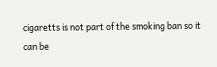cigaretts is not part of the smoking ban so it can be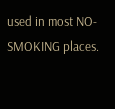used in most NO-SMOKING places.